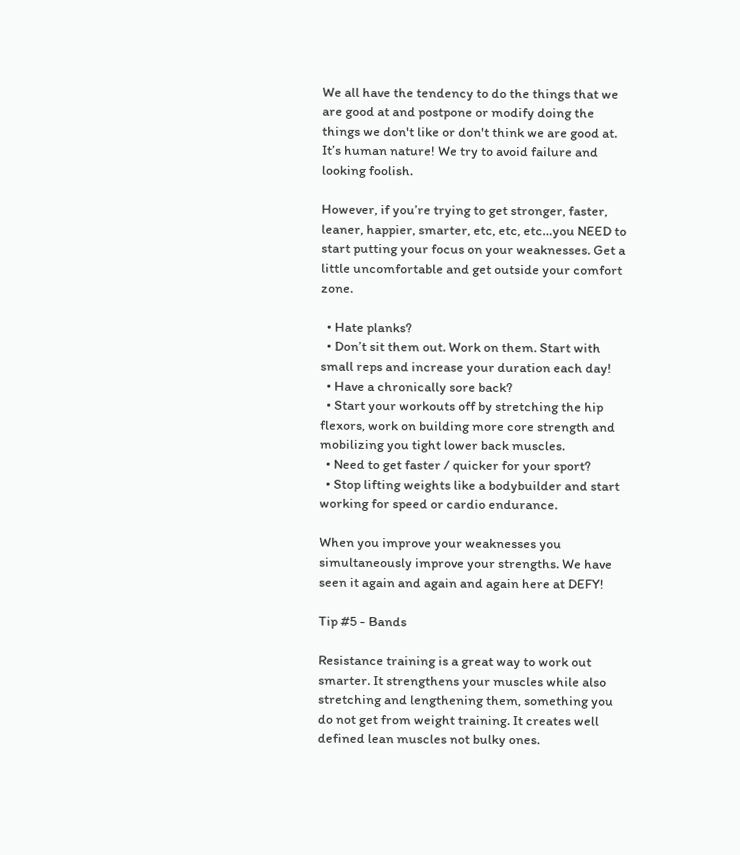We all have the tendency to do the things that we are good at and postpone or modify doing the things we don't like or don't think we are good at.  It’s human nature! We try to avoid failure and looking foolish.

However, if you’re trying to get stronger, faster, leaner, happier, smarter, etc, etc, etc…you NEED to start putting your focus on your weaknesses. Get a little uncomfortable and get outside your comfort zone.

  • Hate planks?
  • Don’t sit them out. Work on them. Start with small reps and increase your duration each day!
  • Have a chronically sore back?
  • Start your workouts off by stretching the hip flexors, work on building more core strength and mobilizing you tight lower back muscles.
  • Need to get faster / quicker for your sport?
  • Stop lifting weights like a bodybuilder and start working for speed or cardio endurance.

When you improve your weaknesses you simultaneously improve your strengths. We have seen it again and again and again here at DEFY!

Tip #5 - Bands

Resistance training is a great way to work out smarter. It strengthens your muscles while also stretching and lengthening them, something you do not get from weight training. It creates well defined lean muscles not bulky ones.